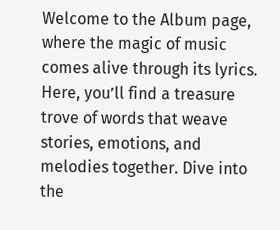Welcome to the Album page, where the magic of music comes alive through its lyrics. Here, you’ll find a treasure trove of words that weave stories, emotions, and melodies together. Dive into the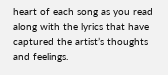heart of each song as you read along with the lyrics that have captured the artist’s thoughts and feelings.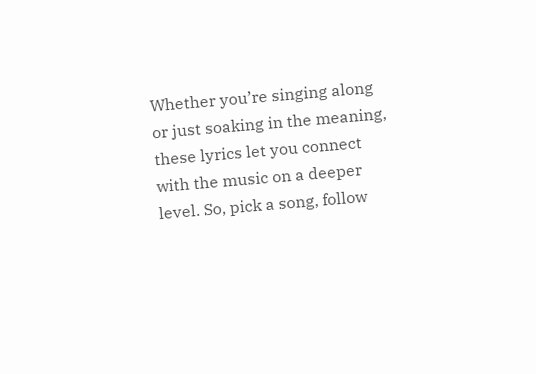Whether you’re singing along or just soaking in the meaning, these lyrics let you connect with the music on a deeper level. So, pick a song, follow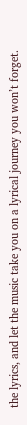the lyrics, and let the music take you on a lyrical journey you won’t forget.